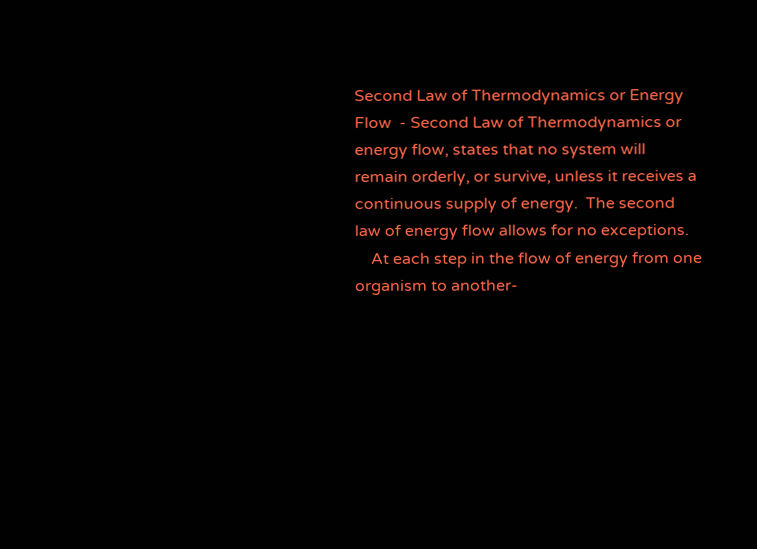Second Law of Thermodynamics or Energy Flow  - Second Law of Thermodynamics or energy flow, states that no system will remain orderly, or survive, unless it receives a continuous supply of energy.  The second law of energy flow allows for no exceptions.
    At each step in the flow of energy from one organism to another-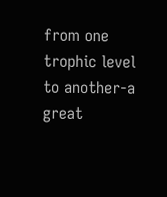from one trophic level to another-a great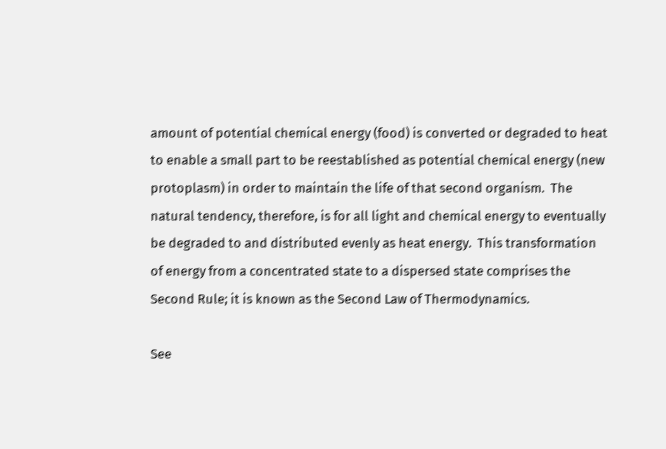amount of potential chemical energy (food) is converted or degraded to heat to enable a small part to be reestablished as potential chemical energy (new protoplasm) in order to maintain the life of that second organism.  The natural tendency, therefore, is for all light and chemical energy to eventually be degraded to and distributed evenly as heat energy.  This transformation of energy from a concentrated state to a dispersed state comprises the Second Rule; it is known as the Second Law of Thermodynamics.

See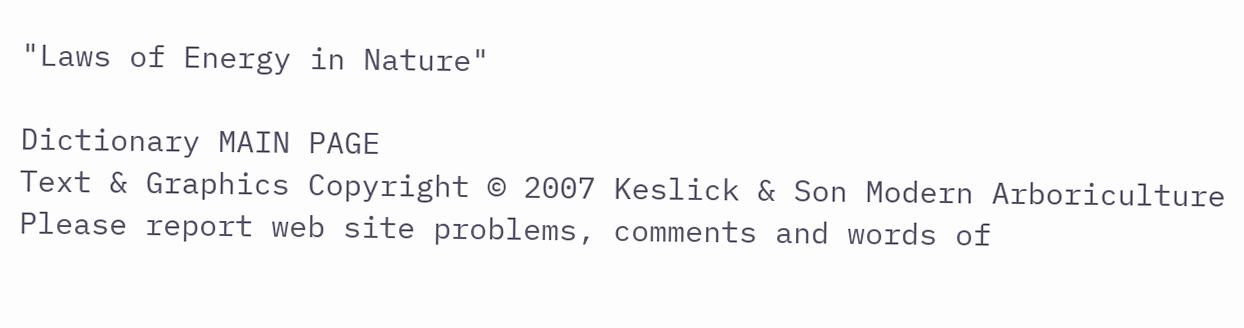"Laws of Energy in Nature"

Dictionary MAIN PAGE
Text & Graphics Copyright © 2007 Keslick & Son Modern Arboriculture
Please report web site problems, comments and words of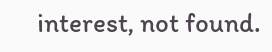interest, not found.